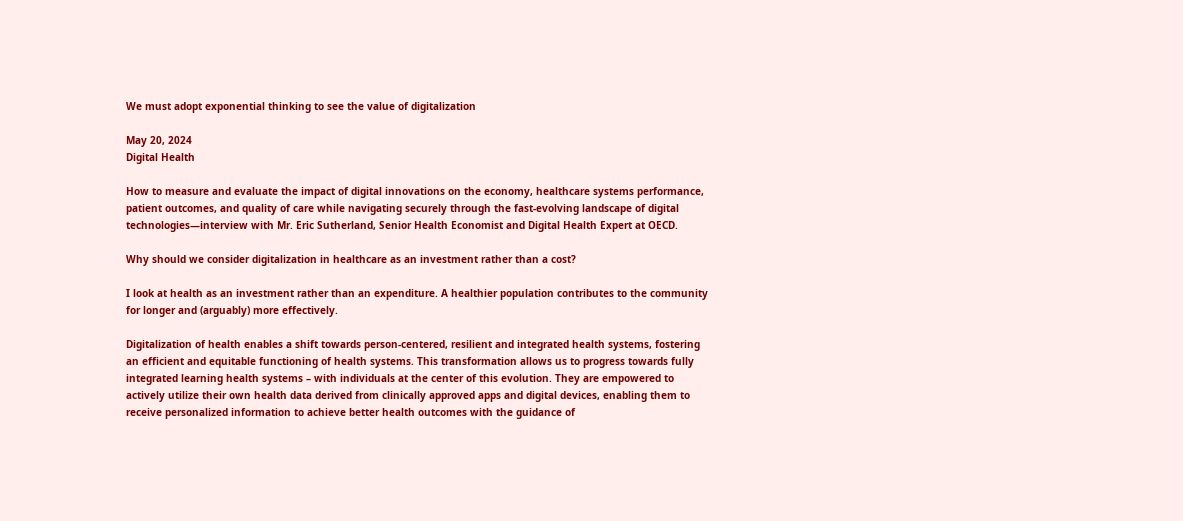We must adopt exponential thinking to see the value of digitalization

May 20, 2024
Digital Health

How to measure and evaluate the impact of digital innovations on the economy, healthcare systems performance, patient outcomes, and quality of care while navigating securely through the fast-evolving landscape of digital technologies—interview with Mr. Eric Sutherland, Senior Health Economist and Digital Health Expert at OECD.

Why should we consider digitalization in healthcare as an investment rather than a cost?

I look at health as an investment rather than an expenditure. A healthier population contributes to the community for longer and (arguably) more effectively.

Digitalization of health enables a shift towards person-centered, resilient and integrated health systems, fostering an efficient and equitable functioning of health systems. This transformation allows us to progress towards fully integrated learning health systems – with individuals at the center of this evolution. They are empowered to actively utilize their own health data derived from clinically approved apps and digital devices, enabling them to receive personalized information to achieve better health outcomes with the guidance of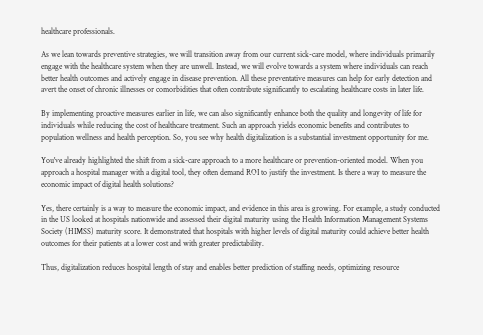healthcare professionals.

As we lean towards preventive strategies, we will transition away from our current sick-care model, where individuals primarily engage with the healthcare system when they are unwell. Instead, we will evolve towards a system where individuals can reach better health outcomes and actively engage in disease prevention. All these preventative measures can help for early detection and avert the onset of chronic illnesses or comorbidities that often contribute significantly to escalating healthcare costs in later life.

By implementing proactive measures earlier in life, we can also significantly enhance both the quality and longevity of life for individuals while reducing the cost of healthcare treatment. Such an approach yields economic benefits and contributes to population wellness and health perception. So, you see why health digitalization is a substantial investment opportunity for me.

You've already highlighted the shift from a sick-care approach to a more healthcare or prevention-oriented model. When you approach a hospital manager with a digital tool, they often demand ROI to justify the investment. Is there a way to measure the economic impact of digital health solutions?

Yes, there certainly is a way to measure the economic impact, and evidence in this area is growing. For example, a study conducted in the US looked at hospitals nationwide and assessed their digital maturity using the Health Information Management Systems Society (HIMSS) maturity score. It demonstrated that hospitals with higher levels of digital maturity could achieve better health outcomes for their patients at a lower cost and with greater predictability.

Thus, digitalization reduces hospital length of stay and enables better prediction of staffing needs, optimizing resource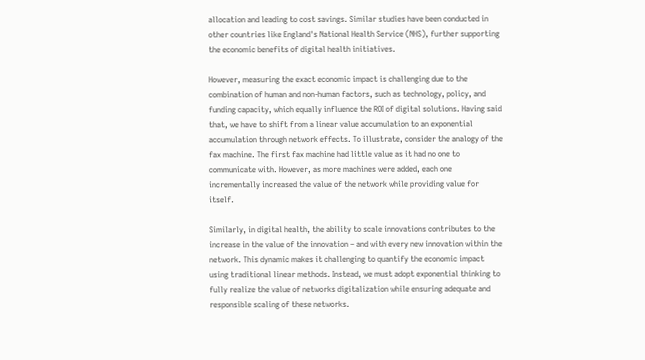allocation and leading to cost savings. Similar studies have been conducted in other countries like England's National Health Service (NHS), further supporting the economic benefits of digital health initiatives.

However, measuring the exact economic impact is challenging due to the combination of human and non-human factors, such as technology, policy, and funding capacity, which equally influence the ROI of digital solutions. Having said that, we have to shift from a linear value accumulation to an exponential accumulation through network effects. To illustrate, consider the analogy of the fax machine. The first fax machine had little value as it had no one to communicate with. However, as more machines were added, each one incrementally increased the value of the network while providing value for itself.

Similarly, in digital health, the ability to scale innovations contributes to the increase in the value of the innovation – and with every new innovation within the network. This dynamic makes it challenging to quantify the economic impact using traditional linear methods. Instead, we must adopt exponential thinking to fully realize the value of networks digitalization while ensuring adequate and responsible scaling of these networks.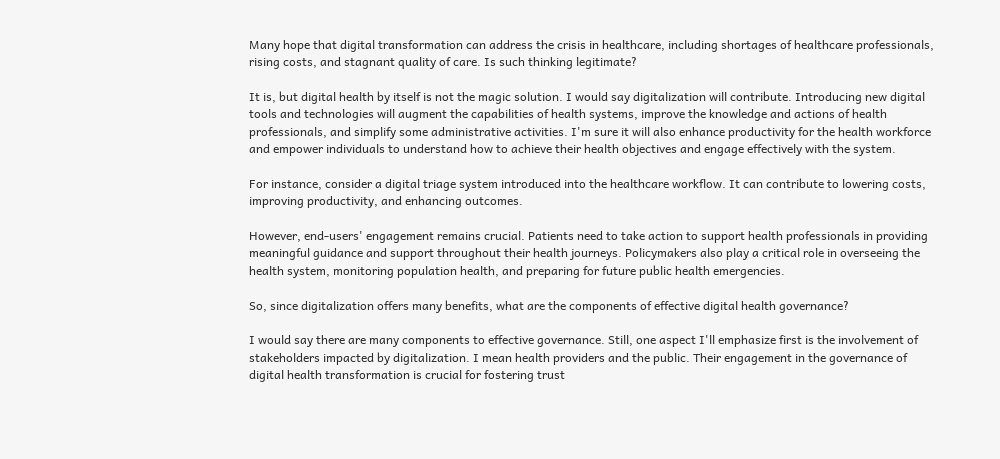Many hope that digital transformation can address the crisis in healthcare, including shortages of healthcare professionals, rising costs, and stagnant quality of care. Is such thinking legitimate?

It is, but digital health by itself is not the magic solution. I would say digitalization will contribute. Introducing new digital tools and technologies will augment the capabilities of health systems, improve the knowledge and actions of health professionals, and simplify some administrative activities. I'm sure it will also enhance productivity for the health workforce and empower individuals to understand how to achieve their health objectives and engage effectively with the system.

For instance, consider a digital triage system introduced into the healthcare workflow. It can contribute to lowering costs, improving productivity, and enhancing outcomes.

However, end-users' engagement remains crucial. Patients need to take action to support health professionals in providing meaningful guidance and support throughout their health journeys. Policymakers also play a critical role in overseeing the health system, monitoring population health, and preparing for future public health emergencies.

So, since digitalization offers many benefits, what are the components of effective digital health governance?

I would say there are many components to effective governance. Still, one aspect I'll emphasize first is the involvement of stakeholders impacted by digitalization. I mean health providers and the public. Their engagement in the governance of digital health transformation is crucial for fostering trust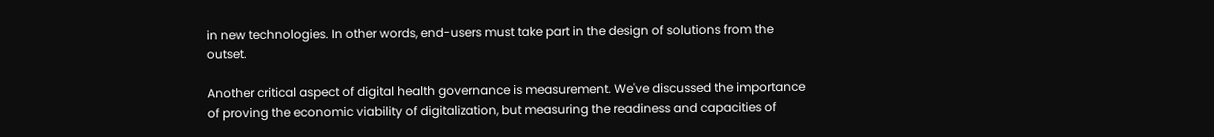in new technologies. In other words, end-users must take part in the design of solutions from the outset.

Another critical aspect of digital health governance is measurement. We've discussed the importance of proving the economic viability of digitalization, but measuring the readiness and capacities of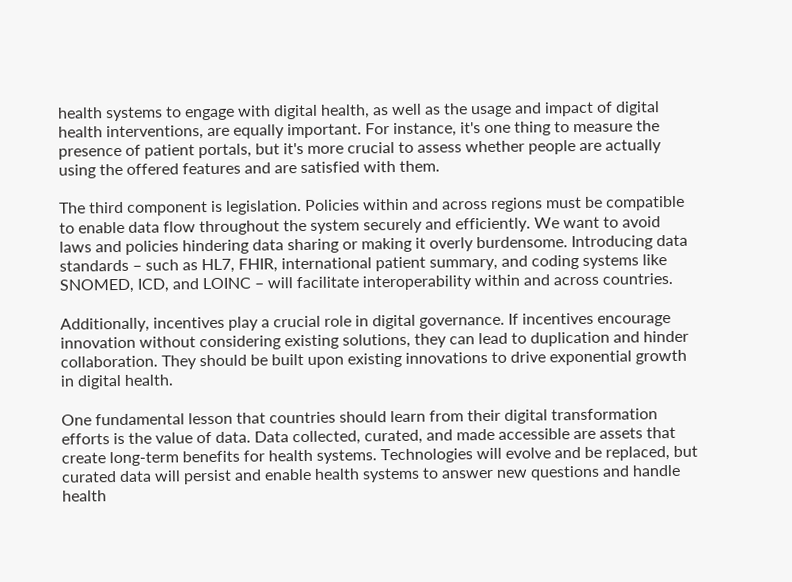health systems to engage with digital health, as well as the usage and impact of digital health interventions, are equally important. For instance, it's one thing to measure the presence of patient portals, but it's more crucial to assess whether people are actually using the offered features and are satisfied with them.

The third component is legislation. Policies within and across regions must be compatible to enable data flow throughout the system securely and efficiently. We want to avoid laws and policies hindering data sharing or making it overly burdensome. Introducing data standards – such as HL7, FHIR, international patient summary, and coding systems like SNOMED, ICD, and LOINC – will facilitate interoperability within and across countries.

Additionally, incentives play a crucial role in digital governance. If incentives encourage innovation without considering existing solutions, they can lead to duplication and hinder collaboration. They should be built upon existing innovations to drive exponential growth in digital health.

One fundamental lesson that countries should learn from their digital transformation efforts is the value of data. Data collected, curated, and made accessible are assets that create long-term benefits for health systems. Technologies will evolve and be replaced, but curated data will persist and enable health systems to answer new questions and handle health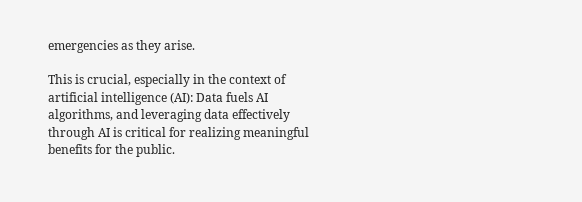emergencies as they arise.

This is crucial, especially in the context of artificial intelligence (AI): Data fuels AI algorithms, and leveraging data effectively through AI is critical for realizing meaningful benefits for the public.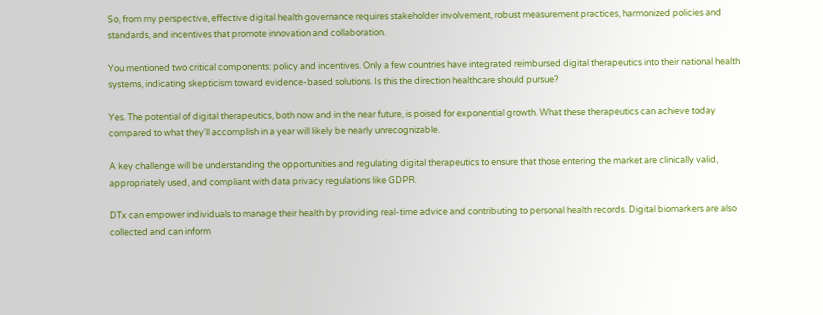So, from my perspective, effective digital health governance requires stakeholder involvement, robust measurement practices, harmonized policies and standards, and incentives that promote innovation and collaboration.

You mentioned two critical components: policy and incentives. Only a few countries have integrated reimbursed digital therapeutics into their national health systems, indicating skepticism toward evidence-based solutions. Is this the direction healthcare should pursue?

Yes. The potential of digital therapeutics, both now and in the near future, is poised for exponential growth. What these therapeutics can achieve today compared to what they'll accomplish in a year will likely be nearly unrecognizable.

A key challenge will be understanding the opportunities and regulating digital therapeutics to ensure that those entering the market are clinically valid, appropriately used, and compliant with data privacy regulations like GDPR.

DTx can empower individuals to manage their health by providing real-time advice and contributing to personal health records. Digital biomarkers are also collected and can inform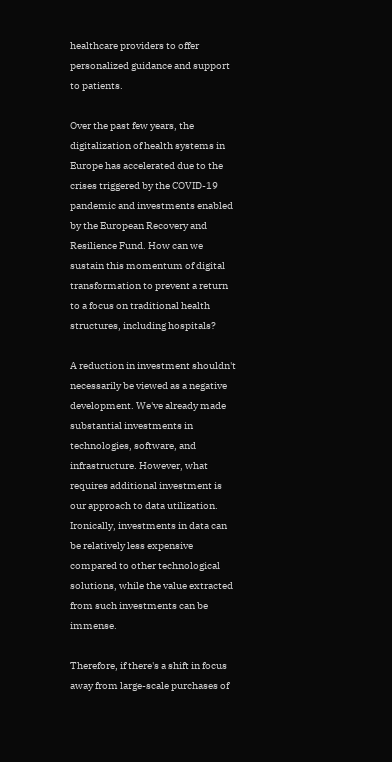healthcare providers to offer personalized guidance and support to patients.

Over the past few years, the digitalization of health systems in Europe has accelerated due to the crises triggered by the COVID-19 pandemic and investments enabled by the European Recovery and Resilience Fund. How can we sustain this momentum of digital transformation to prevent a return to a focus on traditional health structures, including hospitals?

A reduction in investment shouldn't necessarily be viewed as a negative development. We've already made substantial investments in technologies, software, and infrastructure. However, what requires additional investment is our approach to data utilization. Ironically, investments in data can be relatively less expensive compared to other technological solutions, while the value extracted from such investments can be immense.

Therefore, if there's a shift in focus away from large-scale purchases of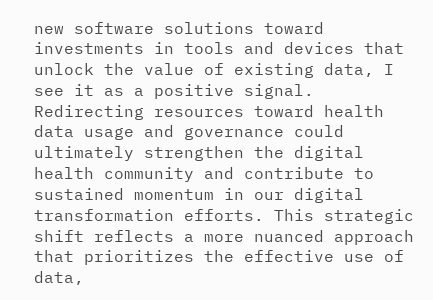new software solutions toward investments in tools and devices that unlock the value of existing data, I see it as a positive signal. Redirecting resources toward health data usage and governance could ultimately strengthen the digital health community and contribute to sustained momentum in our digital transformation efforts. This strategic shift reflects a more nuanced approach that prioritizes the effective use of data,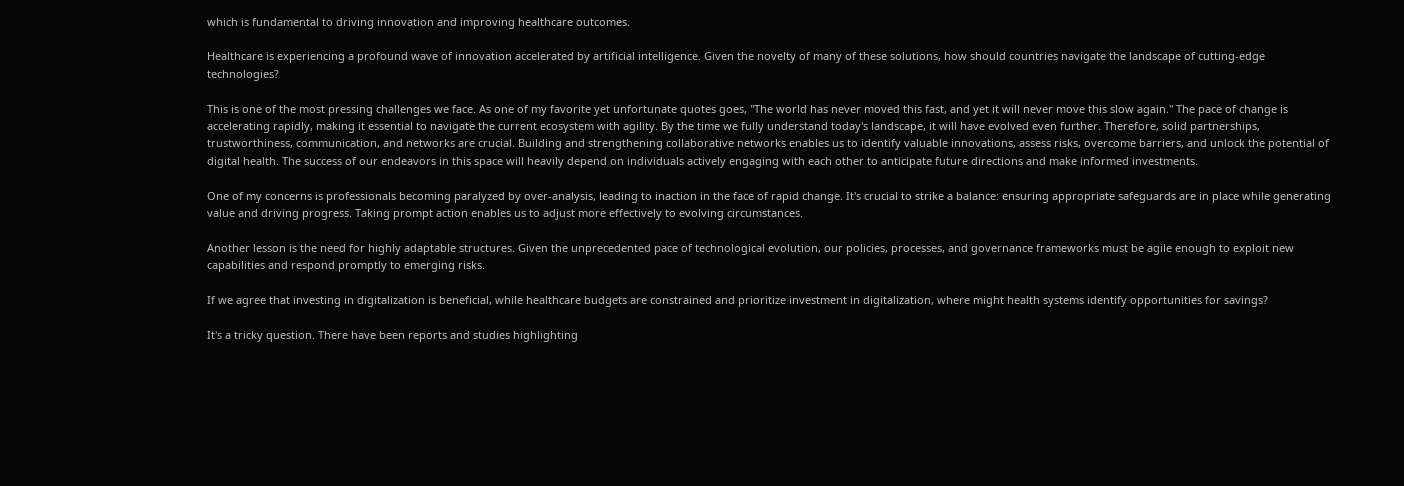which is fundamental to driving innovation and improving healthcare outcomes.

Healthcare is experiencing a profound wave of innovation accelerated by artificial intelligence. Given the novelty of many of these solutions, how should countries navigate the landscape of cutting-edge technologies?

This is one of the most pressing challenges we face. As one of my favorite yet unfortunate quotes goes, "The world has never moved this fast, and yet it will never move this slow again." The pace of change is accelerating rapidly, making it essential to navigate the current ecosystem with agility. By the time we fully understand today's landscape, it will have evolved even further. Therefore, solid partnerships, trustworthiness, communication, and networks are crucial. Building and strengthening collaborative networks enables us to identify valuable innovations, assess risks, overcome barriers, and unlock the potential of digital health. The success of our endeavors in this space will heavily depend on individuals actively engaging with each other to anticipate future directions and make informed investments.

One of my concerns is professionals becoming paralyzed by over-analysis, leading to inaction in the face of rapid change. It's crucial to strike a balance: ensuring appropriate safeguards are in place while generating value and driving progress. Taking prompt action enables us to adjust more effectively to evolving circumstances.

Another lesson is the need for highly adaptable structures. Given the unprecedented pace of technological evolution, our policies, processes, and governance frameworks must be agile enough to exploit new capabilities and respond promptly to emerging risks.

If we agree that investing in digitalization is beneficial, while healthcare budgets are constrained and prioritize investment in digitalization, where might health systems identify opportunities for savings?

It's a tricky question. There have been reports and studies highlighting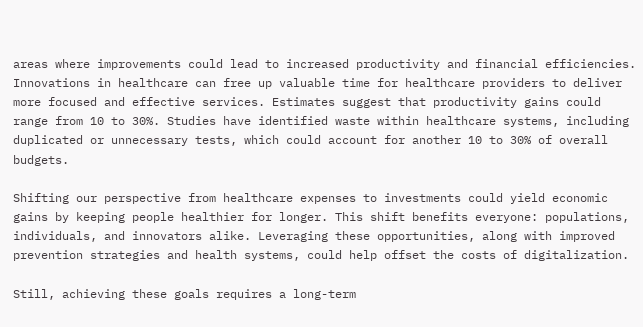areas where improvements could lead to increased productivity and financial efficiencies. Innovations in healthcare can free up valuable time for healthcare providers to deliver more focused and effective services. Estimates suggest that productivity gains could range from 10 to 30%. Studies have identified waste within healthcare systems, including duplicated or unnecessary tests, which could account for another 10 to 30% of overall budgets.

Shifting our perspective from healthcare expenses to investments could yield economic gains by keeping people healthier for longer. This shift benefits everyone: populations, individuals, and innovators alike. Leveraging these opportunities, along with improved prevention strategies and health systems, could help offset the costs of digitalization.

Still, achieving these goals requires a long-term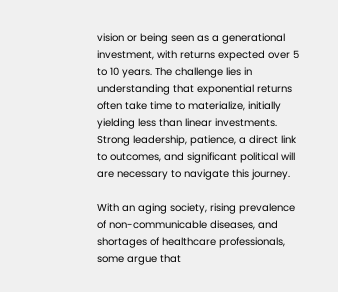vision or being seen as a generational investment, with returns expected over 5 to 10 years. The challenge lies in understanding that exponential returns often take time to materialize, initially yielding less than linear investments. Strong leadership, patience, a direct link to outcomes, and significant political will are necessary to navigate this journey.

With an aging society, rising prevalence of non-communicable diseases, and shortages of healthcare professionals, some argue that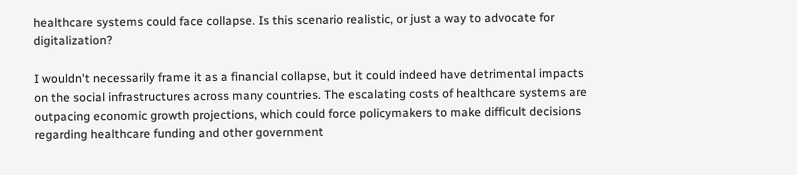healthcare systems could face collapse. Is this scenario realistic, or just a way to advocate for digitalization?

I wouldn't necessarily frame it as a financial collapse, but it could indeed have detrimental impacts on the social infrastructures across many countries. The escalating costs of healthcare systems are outpacing economic growth projections, which could force policymakers to make difficult decisions regarding healthcare funding and other government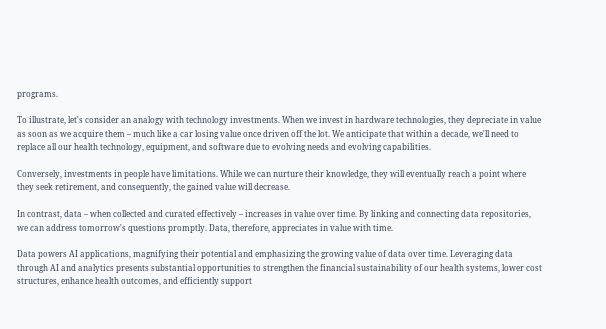programs.

To illustrate, let's consider an analogy with technology investments. When we invest in hardware technologies, they depreciate in value as soon as we acquire them – much like a car losing value once driven off the lot. We anticipate that within a decade, we'll need to replace all our health technology, equipment, and software due to evolving needs and evolving capabilities.

Conversely, investments in people have limitations. While we can nurture their knowledge, they will eventually reach a point where they seek retirement, and consequently, the gained value will decrease.

In contrast, data – when collected and curated effectively – increases in value over time. By linking and connecting data repositories, we can address tomorrow's questions promptly. Data, therefore, appreciates in value with time.

Data powers AI applications, magnifying their potential and emphasizing the growing value of data over time. Leveraging data through AI and analytics presents substantial opportunities to strengthen the financial sustainability of our health systems, lower cost structures, enhance health outcomes, and efficiently support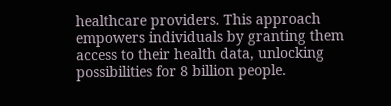healthcare providers. This approach empowers individuals by granting them access to their health data, unlocking possibilities for 8 billion people.